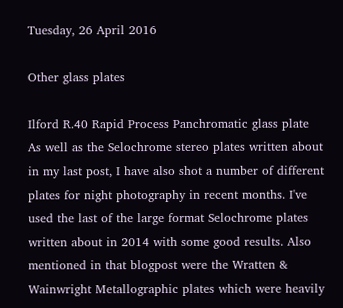Tuesday, 26 April 2016

Other glass plates

Ilford R.40 Rapid Process Panchromatic glass plate
As well as the Selochrome stereo plates written about in my last post, I have also shot a number of different plates for night photography in recent months. I've used the last of the large format Selochrome plates written about in 2014 with some good results. Also mentioned in that blogpost were the Wratten & Wainwright Metallographic plates which were heavily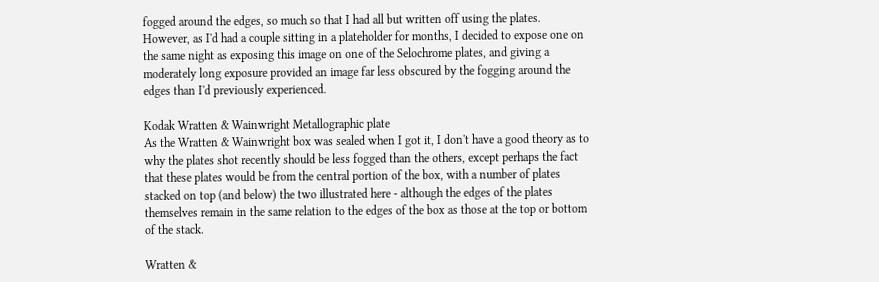fogged around the edges, so much so that I had all but written off using the plates. However, as I'd had a couple sitting in a plateholder for months, I decided to expose one on the same night as exposing this image on one of the Selochrome plates, and giving a moderately long exposure provided an image far less obscured by the fogging around the edges than I'd previously experienced.

Kodak Wratten & Wainwright Metallographic plate
As the Wratten & Wainwright box was sealed when I got it, I don't have a good theory as to why the plates shot recently should be less fogged than the others, except perhaps the fact that these plates would be from the central portion of the box, with a number of plates stacked on top (and below) the two illustrated here - although the edges of the plates themselves remain in the same relation to the edges of the box as those at the top or bottom of the stack.

Wratten &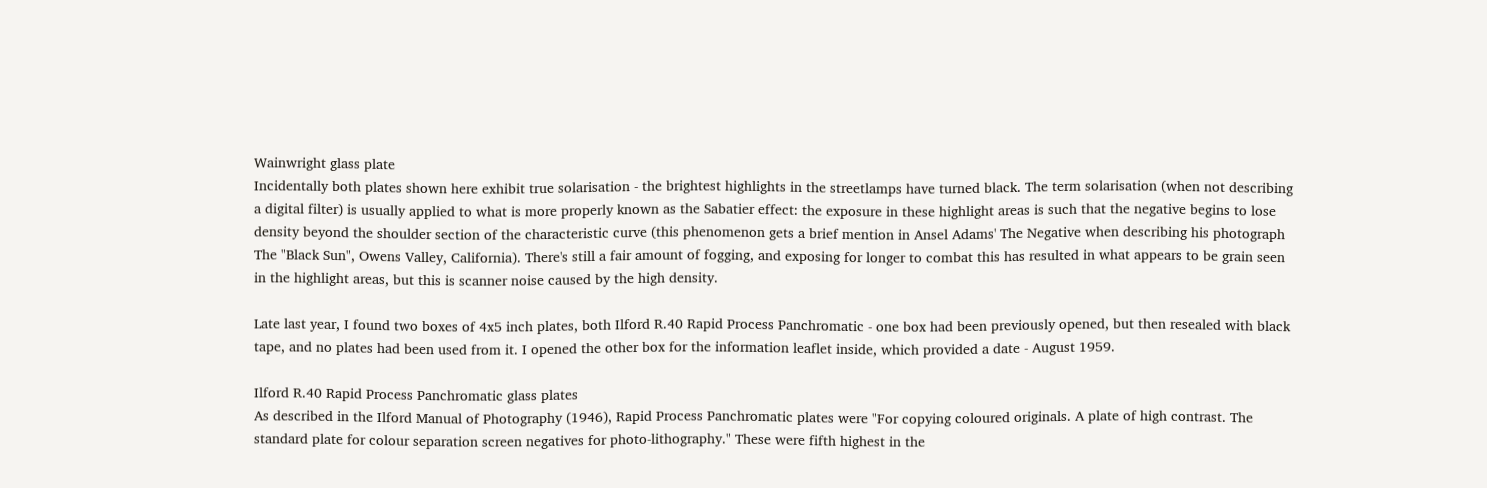Wainwright glass plate
Incidentally both plates shown here exhibit true solarisation - the brightest highlights in the streetlamps have turned black. The term solarisation (when not describing a digital filter) is usually applied to what is more properly known as the Sabatier effect: the exposure in these highlight areas is such that the negative begins to lose density beyond the shoulder section of the characteristic curve (this phenomenon gets a brief mention in Ansel Adams' The Negative when describing his photograph The "Black Sun", Owens Valley, California). There's still a fair amount of fogging, and exposing for longer to combat this has resulted in what appears to be grain seen in the highlight areas, but this is scanner noise caused by the high density.

Late last year, I found two boxes of 4x5 inch plates, both Ilford R.40 Rapid Process Panchromatic - one box had been previously opened, but then resealed with black tape, and no plates had been used from it. I opened the other box for the information leaflet inside, which provided a date - August 1959.

Ilford R.40 Rapid Process Panchromatic glass plates
As described in the Ilford Manual of Photography (1946), Rapid Process Panchromatic plates were "For copying coloured originals. A plate of high contrast. The standard plate for colour separation screen negatives for photo-lithography." These were fifth highest in the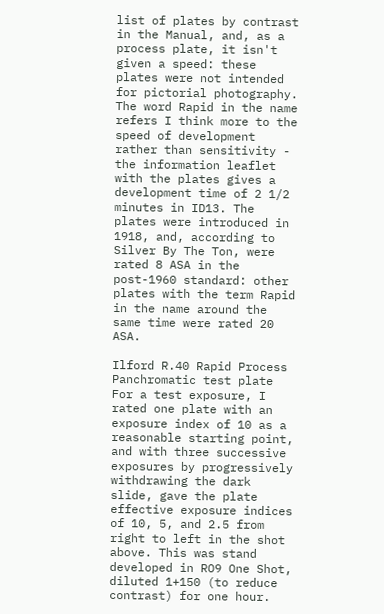list of plates by contrast in the Manual, and, as a process plate, it isn't given a speed: these plates were not intended for pictorial photography. The word Rapid in the name refers I think more to the speed of development rather than sensitivity - the information leaflet with the plates gives a development time of 2 1/2 minutes in ID13. The plates were introduced in 1918, and, according to Silver By The Ton, were rated 8 ASA in the post-1960 standard: other plates with the term Rapid in the name around the same time were rated 20 ASA.

Ilford R.40 Rapid Process Panchromatic test plate
For a test exposure, I rated one plate with an exposure index of 10 as a reasonable starting point, and with three successive exposures by progressively withdrawing the dark slide, gave the plate effective exposure indices of 10, 5, and 2.5 from right to left in the shot above. This was stand developed in RO9 One Shot, diluted 1+150 (to reduce contrast) for one hour.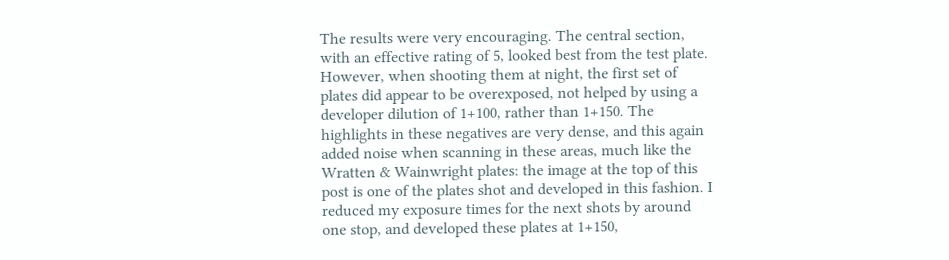The results were very encouraging. The central section, with an effective rating of 5, looked best from the test plate. However, when shooting them at night, the first set of plates did appear to be overexposed, not helped by using a developer dilution of 1+100, rather than 1+150. The highlights in these negatives are very dense, and this again added noise when scanning in these areas, much like the Wratten & Wainwright plates: the image at the top of this post is one of the plates shot and developed in this fashion. I reduced my exposure times for the next shots by around one stop, and developed these plates at 1+150,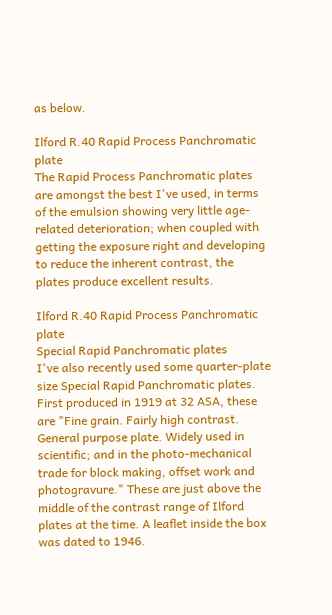as below.

Ilford R.40 Rapid Process Panchromatic plate
The Rapid Process Panchromatic plates are amongst the best I've used, in terms of the emulsion showing very little age-related deterioration; when coupled with getting the exposure right and developing to reduce the inherent contrast, the plates produce excellent results.

Ilford R.40 Rapid Process Panchromatic plate
Special Rapid Panchromatic plates
I've also recently used some quarter-plate size Special Rapid Panchromatic plates. First produced in 1919 at 32 ASA, these are "Fine grain. Fairly high contrast. General purpose plate. Widely used in scientific; and in the photo-mechanical trade for block making, offset work and photogravure." These are just above the middle of the contrast range of Ilford plates at the time. A leaflet inside the box was dated to 1946.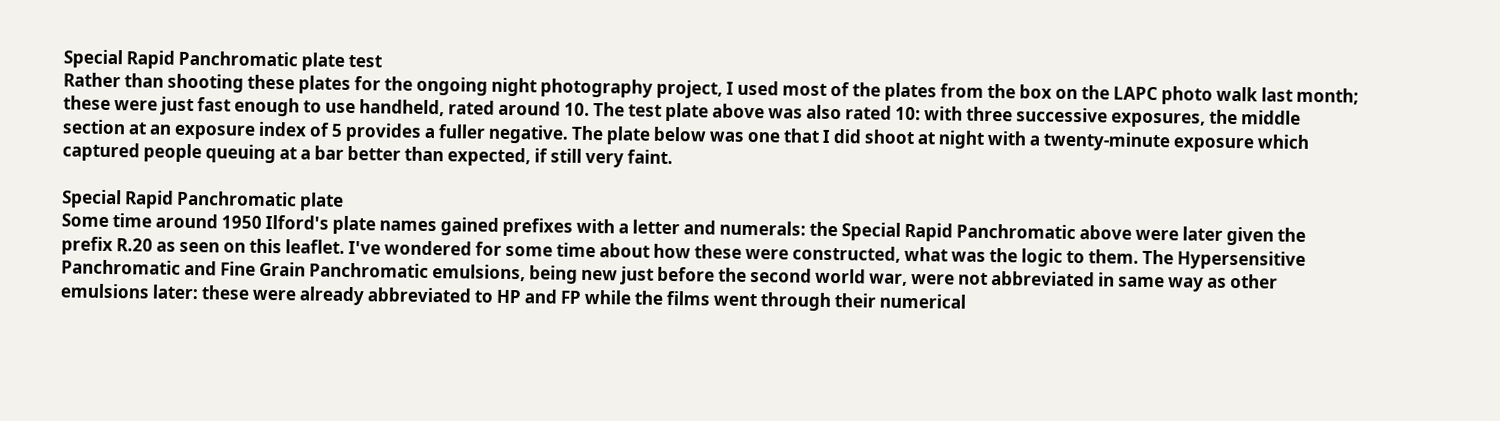Special Rapid Panchromatic plate test
Rather than shooting these plates for the ongoing night photography project, I used most of the plates from the box on the LAPC photo walk last month; these were just fast enough to use handheld, rated around 10. The test plate above was also rated 10: with three successive exposures, the middle section at an exposure index of 5 provides a fuller negative. The plate below was one that I did shoot at night with a twenty-minute exposure which captured people queuing at a bar better than expected, if still very faint.

Special Rapid Panchromatic plate
Some time around 1950 Ilford's plate names gained prefixes with a letter and numerals: the Special Rapid Panchromatic above were later given the prefix R.20 as seen on this leaflet. I've wondered for some time about how these were constructed, what was the logic to them. The Hypersensitive Panchromatic and Fine Grain Panchromatic emulsions, being new just before the second world war, were not abbreviated in same way as other emulsions later: these were already abbreviated to HP and FP while the films went through their numerical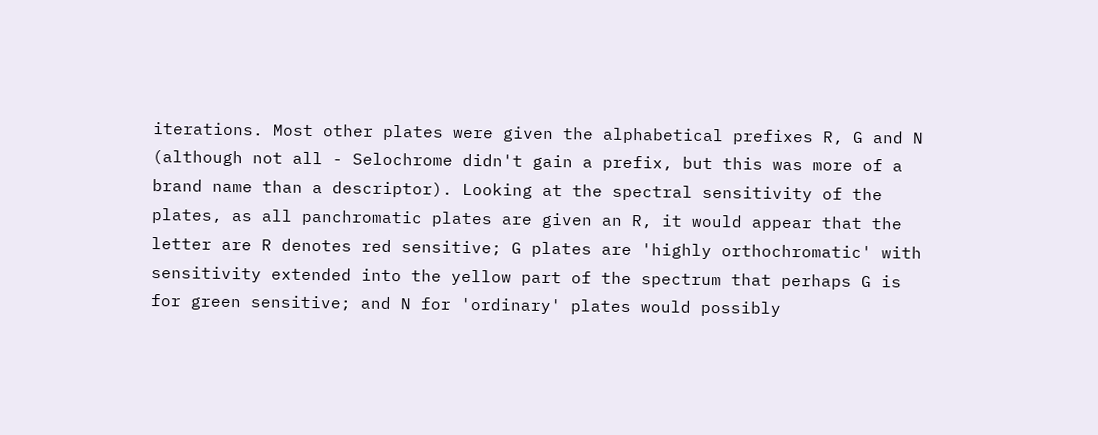iterations. Most other plates were given the alphabetical prefixes R, G and N (although not all - Selochrome didn't gain a prefix, but this was more of a brand name than a descriptor). Looking at the spectral sensitivity of the plates, as all panchromatic plates are given an R, it would appear that the letter are R denotes red sensitive; G plates are 'highly orthochromatic' with sensitivity extended into the yellow part of the spectrum that perhaps G is for green sensitive; and N for 'ordinary' plates would possibly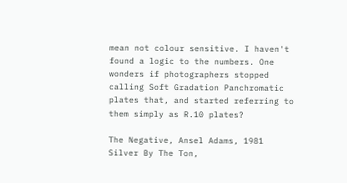mean not colour sensitive. I haven't found a logic to the numbers. One wonders if photographers stopped calling Soft Gradation Panchromatic plates that, and started referring to them simply as R.10 plates?

The Negative, Ansel Adams, 1981
Silver By The Ton,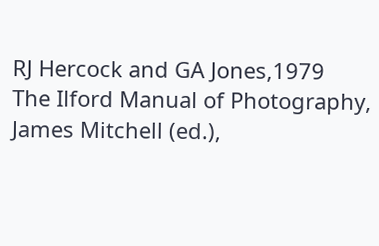RJ Hercock and GA Jones,1979
The Ilford Manual of Photography, James Mitchell (ed.),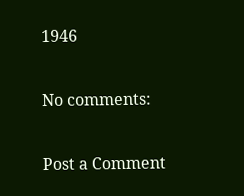1946

No comments:

Post a Comment